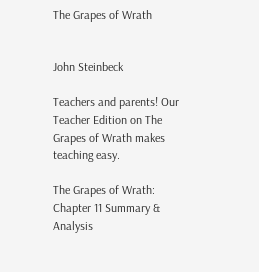The Grapes of Wrath


John Steinbeck

Teachers and parents! Our Teacher Edition on The Grapes of Wrath makes teaching easy.

The Grapes of Wrath: Chapter 11 Summary & Analysis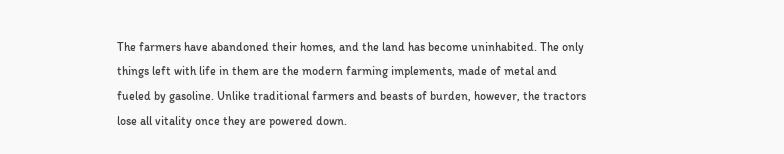The farmers have abandoned their homes, and the land has become uninhabited. The only things left with life in them are the modern farming implements, made of metal and fueled by gasoline. Unlike traditional farmers and beasts of burden, however, the tractors lose all vitality once they are powered down.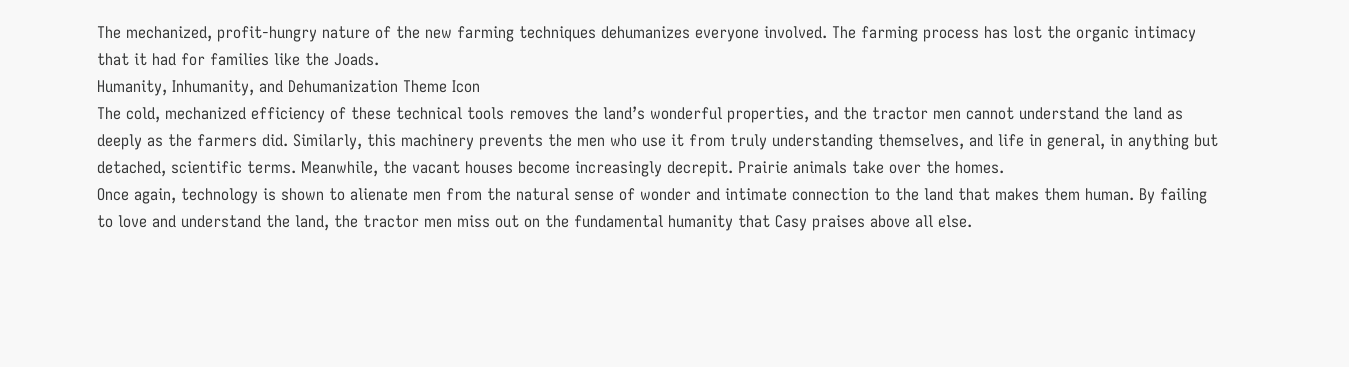The mechanized, profit-hungry nature of the new farming techniques dehumanizes everyone involved. The farming process has lost the organic intimacy that it had for families like the Joads.
Humanity, Inhumanity, and Dehumanization Theme Icon
The cold, mechanized efficiency of these technical tools removes the land’s wonderful properties, and the tractor men cannot understand the land as deeply as the farmers did. Similarly, this machinery prevents the men who use it from truly understanding themselves, and life in general, in anything but detached, scientific terms. Meanwhile, the vacant houses become increasingly decrepit. Prairie animals take over the homes.
Once again, technology is shown to alienate men from the natural sense of wonder and intimate connection to the land that makes them human. By failing to love and understand the land, the tractor men miss out on the fundamental humanity that Casy praises above all else.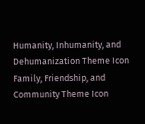Humanity, Inhumanity, and Dehumanization Theme Icon
Family, Friendship, and Community Theme Icon